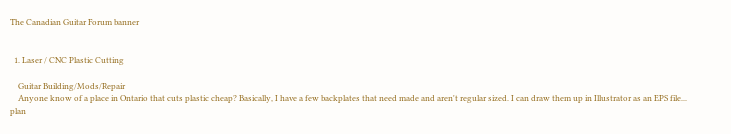The Canadian Guitar Forum banner


  1. Laser / CNC Plastic Cutting

    Guitar Building/Mods/Repair
    Anyone know of a place in Ontario that cuts plastic cheap? Basically, I have a few backplates that need made and aren't regular sized. I can draw them up in Illustrator as an EPS file... plan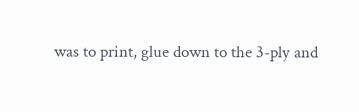was to print, glue down to the 3-ply and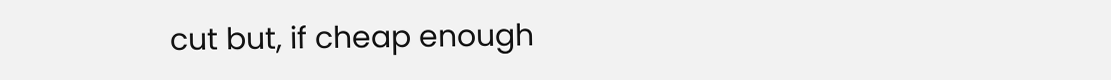cut but, if cheap enough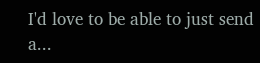I'd love to be able to just send a...